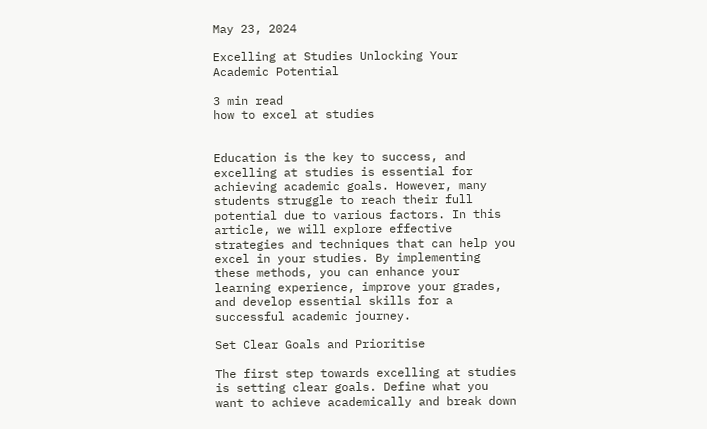May 23, 2024

Excelling at Studies Unlocking Your Academic Potential

3 min read
how to excel at studies


Education is the key to success, and excelling at studies is essential for achieving academic goals. However, many students struggle to reach their full potential due to various factors. In this article, we will explore effective strategies and techniques that can help you excel in your studies. By implementing these methods, you can enhance your learning experience, improve your grades, and develop essential skills for a successful academic journey.

Set Clear Goals and Prioritise

The first step towards excelling at studies is setting clear goals. Define what you want to achieve academically and break down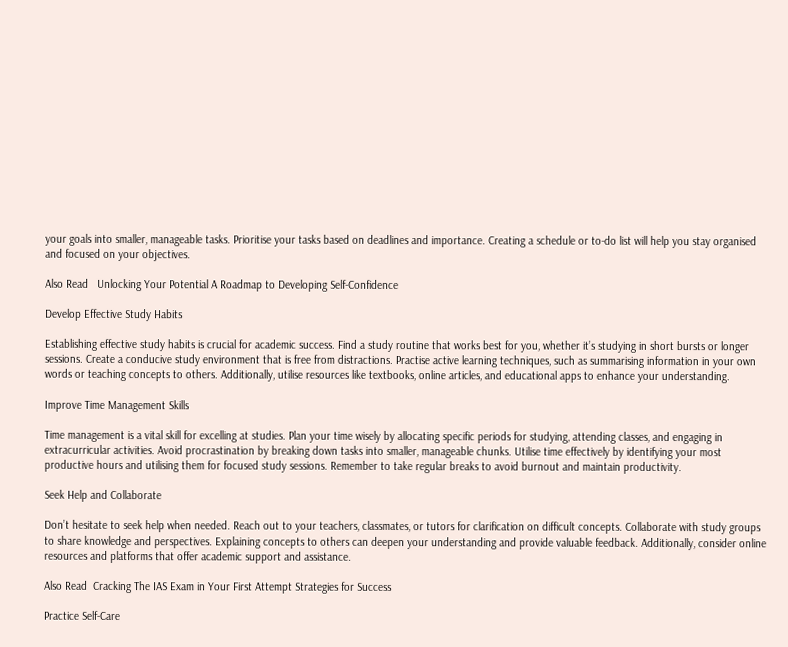your goals into smaller, manageable tasks. Prioritise your tasks based on deadlines and importance. Creating a schedule or to-do list will help you stay organised and focused on your objectives.

Also Read   Unlocking Your Potential A Roadmap to Developing Self-Confidence

Develop Effective Study Habits

Establishing effective study habits is crucial for academic success. Find a study routine that works best for you, whether it’s studying in short bursts or longer sessions. Create a conducive study environment that is free from distractions. Practise active learning techniques, such as summarising information in your own words or teaching concepts to others. Additionally, utilise resources like textbooks, online articles, and educational apps to enhance your understanding.

Improve Time Management Skills

Time management is a vital skill for excelling at studies. Plan your time wisely by allocating specific periods for studying, attending classes, and engaging in extracurricular activities. Avoid procrastination by breaking down tasks into smaller, manageable chunks. Utilise time effectively by identifying your most productive hours and utilising them for focused study sessions. Remember to take regular breaks to avoid burnout and maintain productivity.

Seek Help and Collaborate

Don’t hesitate to seek help when needed. Reach out to your teachers, classmates, or tutors for clarification on difficult concepts. Collaborate with study groups to share knowledge and perspectives. Explaining concepts to others can deepen your understanding and provide valuable feedback. Additionally, consider online resources and platforms that offer academic support and assistance.

Also Read  Cracking The IAS Exam in Your First Attempt Strategies for Success

Practice Self-Care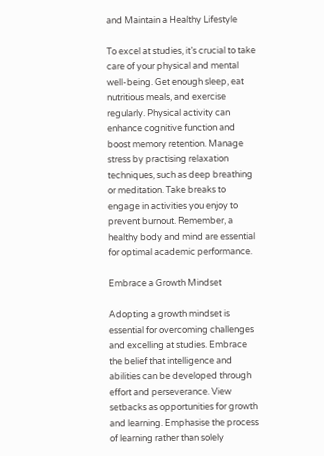and Maintain a Healthy Lifestyle

To excel at studies, it’s crucial to take care of your physical and mental well-being. Get enough sleep, eat nutritious meals, and exercise regularly. Physical activity can enhance cognitive function and boost memory retention. Manage stress by practising relaxation techniques, such as deep breathing or meditation. Take breaks to engage in activities you enjoy to prevent burnout. Remember, a healthy body and mind are essential for optimal academic performance.

Embrace a Growth Mindset

Adopting a growth mindset is essential for overcoming challenges and excelling at studies. Embrace the belief that intelligence and abilities can be developed through effort and perseverance. View setbacks as opportunities for growth and learning. Emphasise the process of learning rather than solely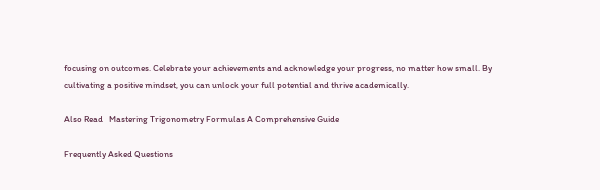focusing on outcomes. Celebrate your achievements and acknowledge your progress, no matter how small. By cultivating a positive mindset, you can unlock your full potential and thrive academically.

Also Read   Mastering Trigonometry Formulas A Comprehensive Guide

Frequently Asked Questions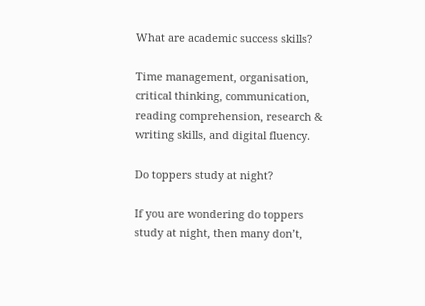What are academic success skills?

Time management, organisation, critical thinking, communication, reading comprehension, research & writing skills, and digital fluency.

Do toppers study at night?

If you are wondering do toppers study at night, then many don’t,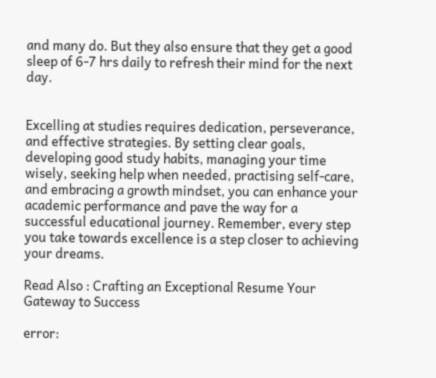and many do. But they also ensure that they get a good sleep of 6-7 hrs daily to refresh their mind for the next day.


Excelling at studies requires dedication, perseverance, and effective strategies. By setting clear goals, developing good study habits, managing your time wisely, seeking help when needed, practising self-care, and embracing a growth mindset, you can enhance your academic performance and pave the way for a successful educational journey. Remember, every step you take towards excellence is a step closer to achieving your dreams.

Read Also : Crafting an Exceptional Resume Your Gateway to Success

error: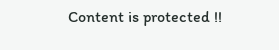Content is protected !!